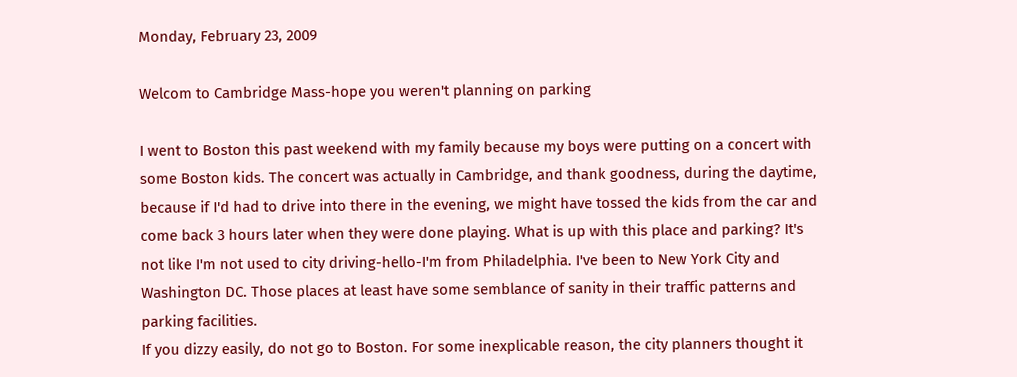Monday, February 23, 2009

Welcom to Cambridge Mass-hope you weren't planning on parking

I went to Boston this past weekend with my family because my boys were putting on a concert with some Boston kids. The concert was actually in Cambridge, and thank goodness, during the daytime, because if I'd had to drive into there in the evening, we might have tossed the kids from the car and come back 3 hours later when they were done playing. What is up with this place and parking? It's not like I'm not used to city driving-hello-I'm from Philadelphia. I've been to New York City and Washington DC. Those places at least have some semblance of sanity in their traffic patterns and parking facilities.
If you dizzy easily, do not go to Boston. For some inexplicable reason, the city planners thought it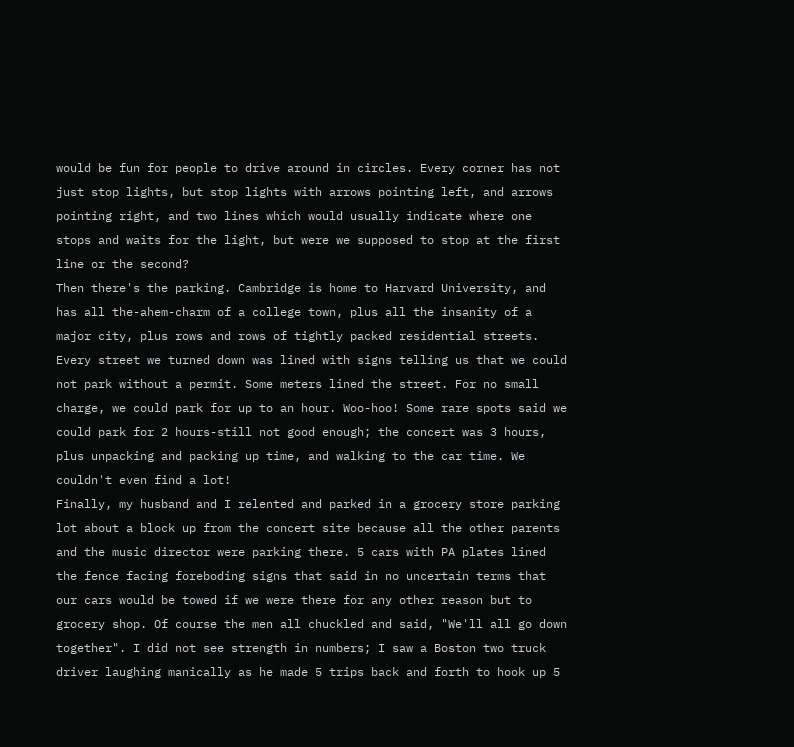would be fun for people to drive around in circles. Every corner has not just stop lights, but stop lights with arrows pointing left, and arrows pointing right, and two lines which would usually indicate where one stops and waits for the light, but were we supposed to stop at the first line or the second?
Then there's the parking. Cambridge is home to Harvard University, and has all the-ahem-charm of a college town, plus all the insanity of a major city, plus rows and rows of tightly packed residential streets. Every street we turned down was lined with signs telling us that we could not park without a permit. Some meters lined the street. For no small charge, we could park for up to an hour. Woo-hoo! Some rare spots said we could park for 2 hours-still not good enough; the concert was 3 hours, plus unpacking and packing up time, and walking to the car time. We couldn't even find a lot!
Finally, my husband and I relented and parked in a grocery store parking lot about a block up from the concert site because all the other parents and the music director were parking there. 5 cars with PA plates lined the fence facing foreboding signs that said in no uncertain terms that our cars would be towed if we were there for any other reason but to grocery shop. Of course the men all chuckled and said, "We'll all go down together". I did not see strength in numbers; I saw a Boston two truck driver laughing manically as he made 5 trips back and forth to hook up 5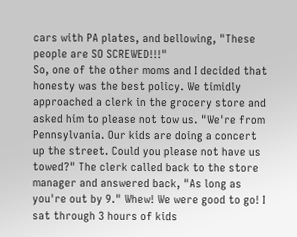cars with PA plates, and bellowing, "These people are SO SCREWED!!!"
So, one of the other moms and I decided that honesty was the best policy. We timidly approached a clerk in the grocery store and asked him to please not tow us. "We're from Pennsylvania. Our kids are doing a concert up the street. Could you please not have us towed?" The clerk called back to the store manager and answered back, "As long as you're out by 9." Whew! We were good to go! I sat through 3 hours of kids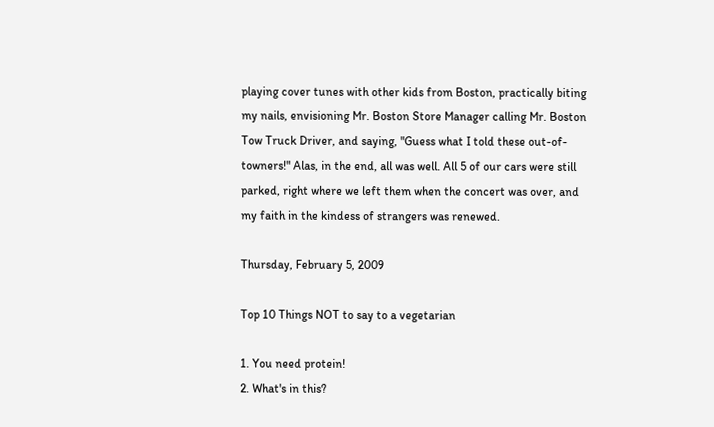playing cover tunes with other kids from Boston, practically biting my nails, envisioning Mr. Boston Store Manager calling Mr. Boston Tow Truck Driver, and saying, "Guess what I told these out-of-towners!" Alas, in the end, all was well. All 5 of our cars were still parked, right where we left them when the concert was over, and my faith in the kindess of strangers was renewed.

Thursday, February 5, 2009

Top 10 Things NOT to say to a vegetarian

1. You need protein!
2. What's in this?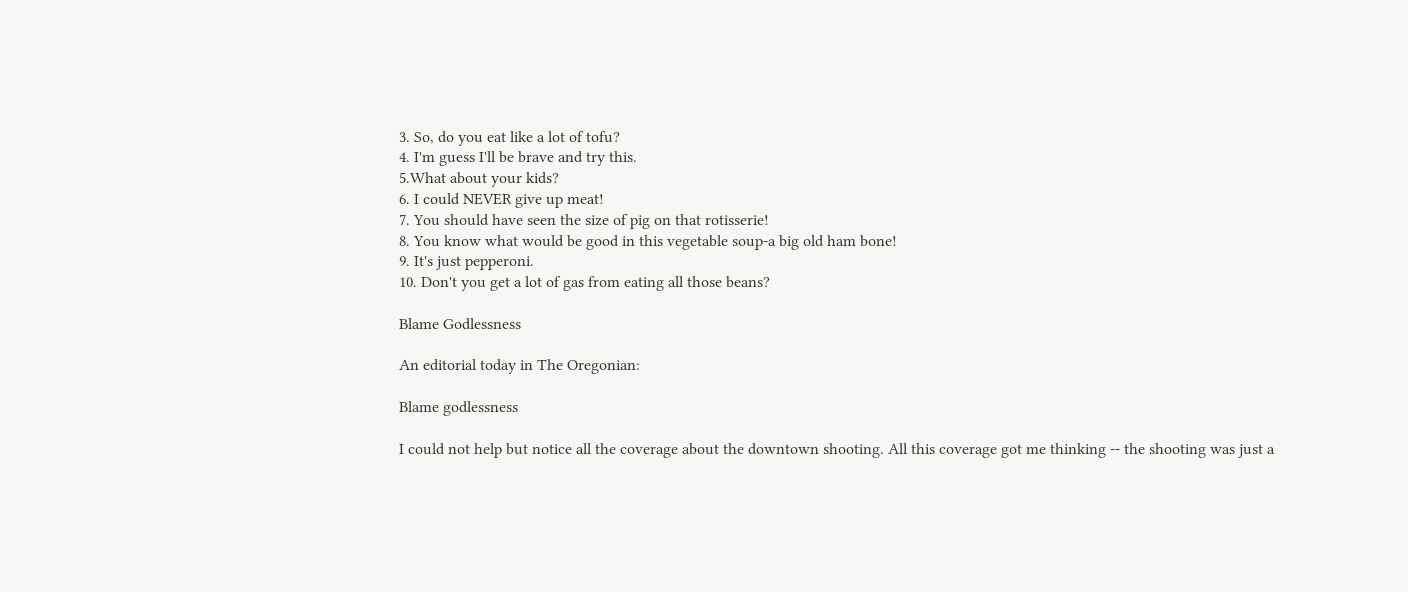3. So, do you eat like a lot of tofu?
4. I'm guess I'll be brave and try this.
5.What about your kids?
6. I could NEVER give up meat!
7. You should have seen the size of pig on that rotisserie!
8. You know what would be good in this vegetable soup-a big old ham bone!
9. It's just pepperoni.
10. Don't you get a lot of gas from eating all those beans?

Blame Godlessness

An editorial today in The Oregonian:

Blame godlessness

I could not help but notice all the coverage about the downtown shooting. All this coverage got me thinking -- the shooting was just a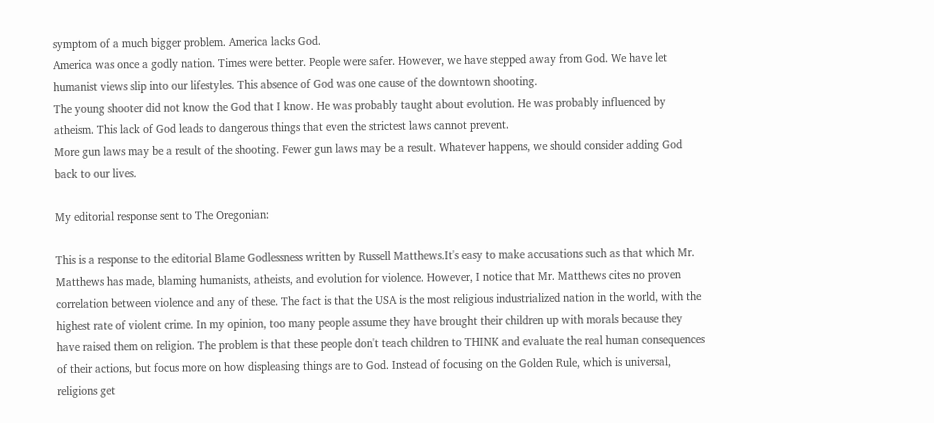symptom of a much bigger problem. America lacks God.
America was once a godly nation. Times were better. People were safer. However, we have stepped away from God. We have let humanist views slip into our lifestyles. This absence of God was one cause of the downtown shooting.
The young shooter did not know the God that I know. He was probably taught about evolution. He was probably influenced by atheism. This lack of God leads to dangerous things that even the strictest laws cannot prevent.
More gun laws may be a result of the shooting. Fewer gun laws may be a result. Whatever happens, we should consider adding God back to our lives.

My editorial response sent to The Oregonian:

This is a response to the editorial Blame Godlessness written by Russell Matthews.It's easy to make accusations such as that which Mr. Matthews has made, blaming humanists, atheists, and evolution for violence. However, I notice that Mr. Matthews cites no proven correlation between violence and any of these. The fact is that the USA is the most religious industrialized nation in the world, with the highest rate of violent crime. In my opinion, too many people assume they have brought their children up with morals because they have raised them on religion. The problem is that these people don't teach children to THINK and evaluate the real human consequences of their actions, but focus more on how displeasing things are to God. Instead of focusing on the Golden Rule, which is universal, religions get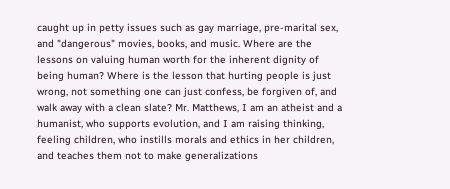caught up in petty issues such as gay marriage, pre-marital sex, and "dangerous" movies, books, and music. Where are the lessons on valuing human worth for the inherent dignity of being human? Where is the lesson that hurting people is just wrong, not something one can just confess, be forgiven of, and walk away with a clean slate? Mr. Matthews, I am an atheist and a humanist, who supports evolution, and I am raising thinking, feeling children, who instills morals and ethics in her children, and teaches them not to make generalizations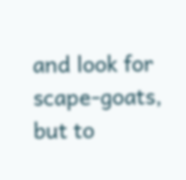and look for scape-goats, but to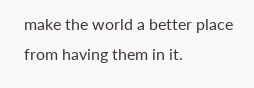make the world a better place from having them in it.